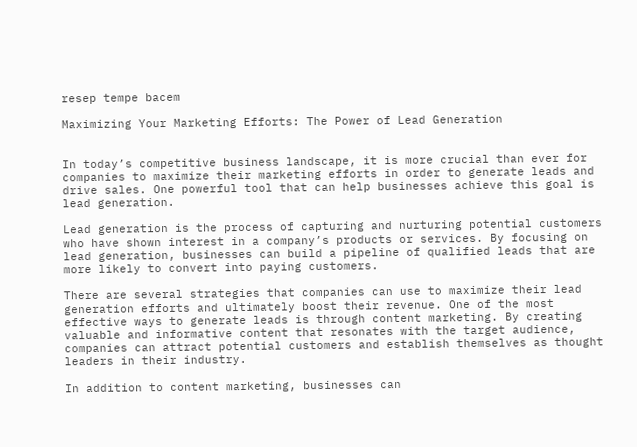resep tempe bacem

Maximizing Your Marketing Efforts: The Power of Lead Generation


In today’s competitive business landscape, it is more crucial than ever for companies to maximize their marketing efforts in order to generate leads and drive sales. One powerful tool that can help businesses achieve this goal is lead generation.

Lead generation is the process of capturing and nurturing potential customers who have shown interest in a company’s products or services. By focusing on lead generation, businesses can build a pipeline of qualified leads that are more likely to convert into paying customers.

There are several strategies that companies can use to maximize their lead generation efforts and ultimately boost their revenue. One of the most effective ways to generate leads is through content marketing. By creating valuable and informative content that resonates with the target audience, companies can attract potential customers and establish themselves as thought leaders in their industry.

In addition to content marketing, businesses can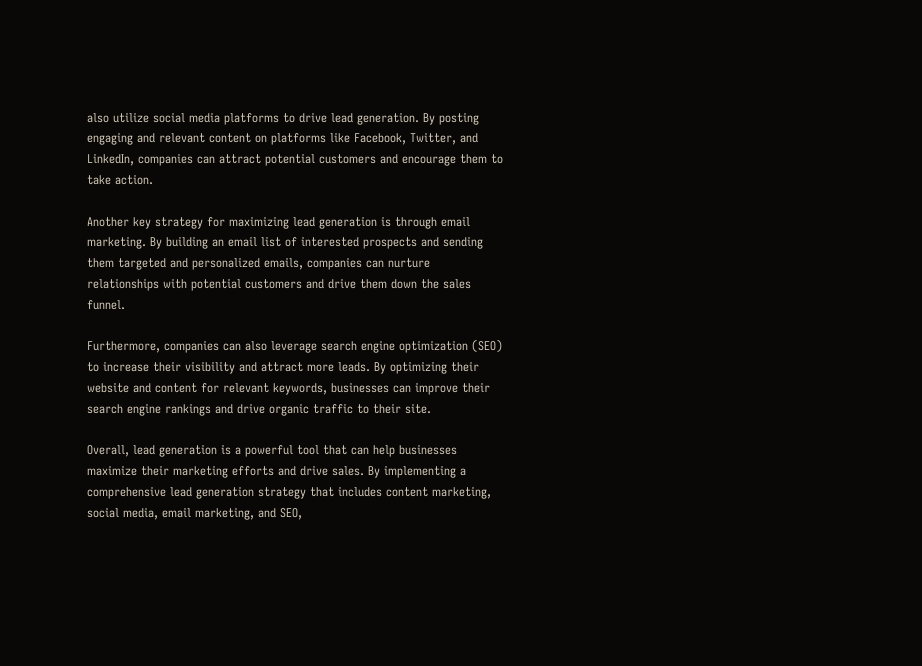also utilize social media platforms to drive lead generation. By posting engaging and relevant content on platforms like Facebook, Twitter, and LinkedIn, companies can attract potential customers and encourage them to take action.

Another key strategy for maximizing lead generation is through email marketing. By building an email list of interested prospects and sending them targeted and personalized emails, companies can nurture relationships with potential customers and drive them down the sales funnel.

Furthermore, companies can also leverage search engine optimization (SEO) to increase their visibility and attract more leads. By optimizing their website and content for relevant keywords, businesses can improve their search engine rankings and drive organic traffic to their site.

Overall, lead generation is a powerful tool that can help businesses maximize their marketing efforts and drive sales. By implementing a comprehensive lead generation strategy that includes content marketing, social media, email marketing, and SEO,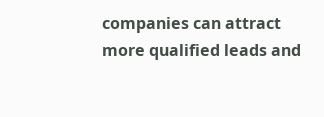companies can attract more qualified leads and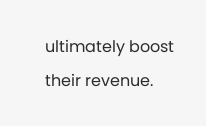ultimately boost their revenue.